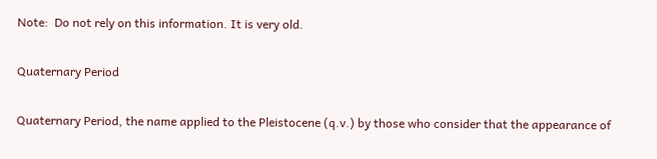Note:  Do not rely on this information. It is very old.

Quaternary Period

Quaternary Period, the name applied to the Pleistocene (q.v.) by those who consider that the appearance of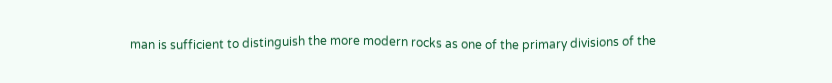man is sufficient to distinguish the more modern rocks as one of the primary divisions of the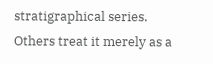stratigraphical series. Others treat it merely as a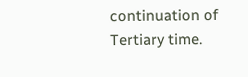continuation of Tertiary time.